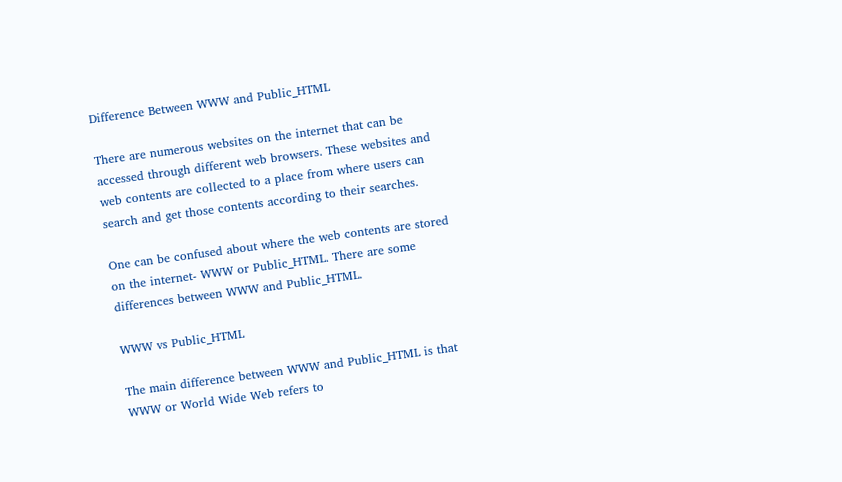Difference Between WWW and Public_HTML

There are numerous websites on the internet that can be accessed through different web browsers. These websites and web contents are collected to a place from where users can search and get those contents according to their searches.

One can be confused about where the web contents are stored on the internet- WWW or Public_HTML. There are some differences between WWW and Public_HTML.

WWW vs Public_HTML

The main difference between WWW and Public_HTML is that WWW or World Wide Web refers to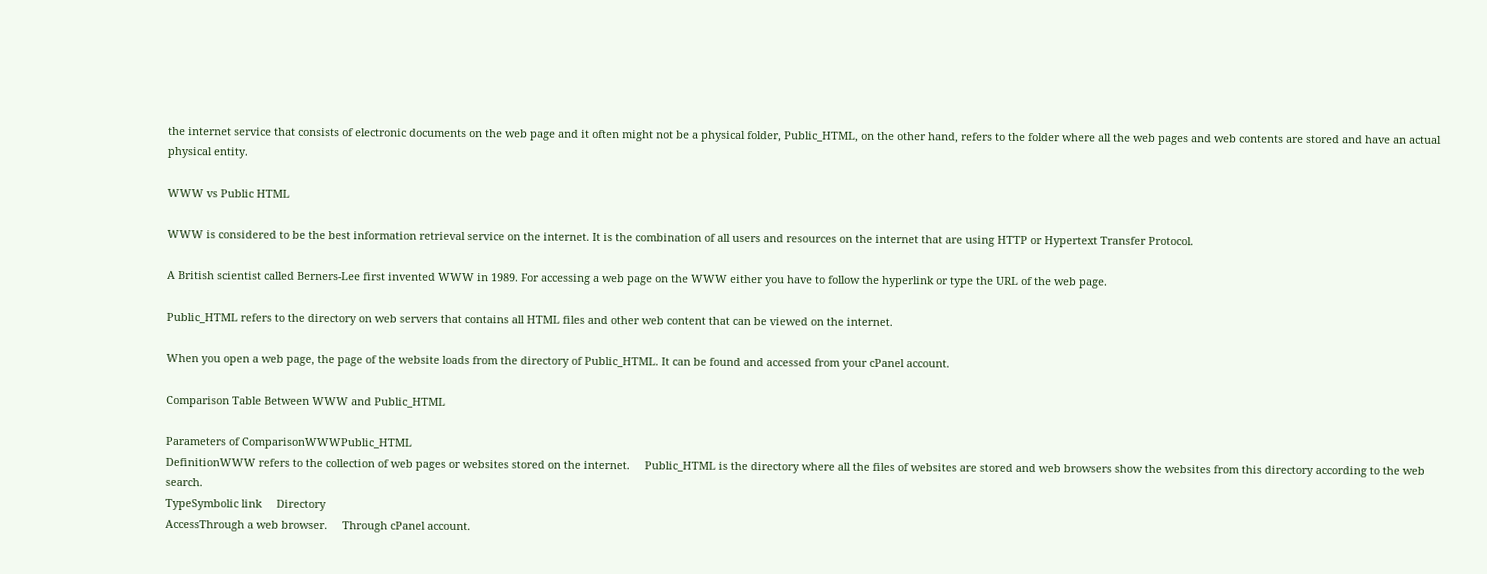the internet service that consists of electronic documents on the web page and it often might not be a physical folder, Public_HTML, on the other hand, refers to the folder where all the web pages and web contents are stored and have an actual physical entity.

WWW vs Public HTML

WWW is considered to be the best information retrieval service on the internet. It is the combination of all users and resources on the internet that are using HTTP or Hypertext Transfer Protocol.

A British scientist called Berners-Lee first invented WWW in 1989. For accessing a web page on the WWW either you have to follow the hyperlink or type the URL of the web page.

Public_HTML refers to the directory on web servers that contains all HTML files and other web content that can be viewed on the internet.

When you open a web page, the page of the website loads from the directory of Public_HTML. It can be found and accessed from your cPanel account.

Comparison Table Between WWW and Public_HTML

Parameters of ComparisonWWWPublic_HTML
DefinitionWWW refers to the collection of web pages or websites stored on the internet.     Public_HTML is the directory where all the files of websites are stored and web browsers show the websites from this directory according to the web search.
TypeSymbolic link     Directory
AccessThrough a web browser.     Through cPanel account.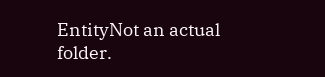EntityNot an actual folder.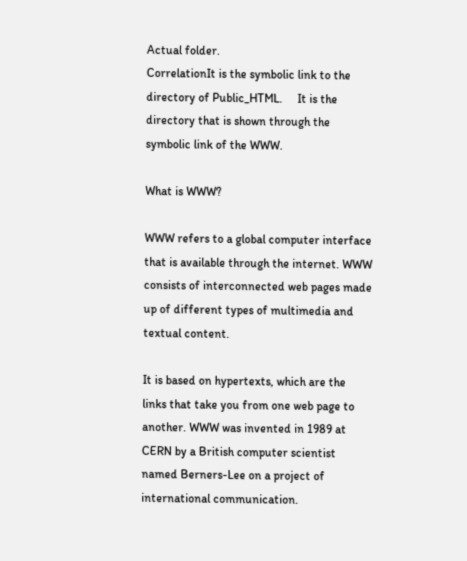Actual folder.
CorrelationIt is the symbolic link to the directory of Public_HTML.     It is the directory that is shown through the symbolic link of the WWW.

What is WWW?

WWW refers to a global computer interface that is available through the internet. WWW consists of interconnected web pages made up of different types of multimedia and textual content.

It is based on hypertexts, which are the links that take you from one web page to another. WWW was invented in 1989 at CERN by a British computer scientist named Berners-Lee on a project of international communication.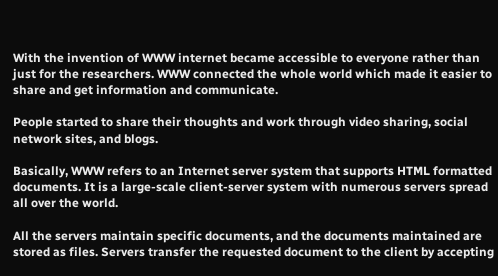With the invention of WWW internet became accessible to everyone rather than just for the researchers. WWW connected the whole world which made it easier to share and get information and communicate.

People started to share their thoughts and work through video sharing, social network sites, and blogs.

Basically, WWW refers to an Internet server system that supports HTML formatted documents. It is a large-scale client-server system with numerous servers spread all over the world.

All the servers maintain specific documents, and the documents maintained are stored as files. Servers transfer the requested document to the client by accepting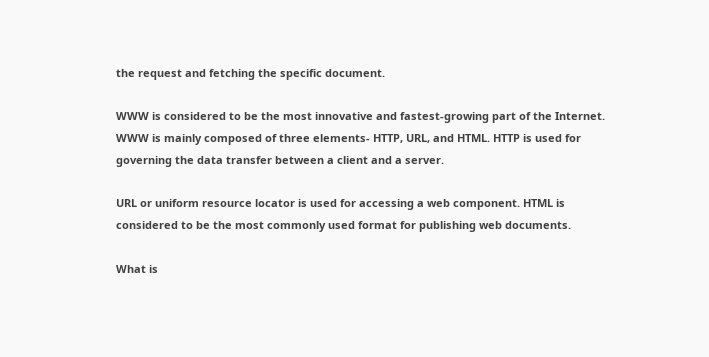the request and fetching the specific document.

WWW is considered to be the most innovative and fastest-growing part of the Internet. WWW is mainly composed of three elements- HTTP, URL, and HTML. HTTP is used for governing the data transfer between a client and a server.

URL or uniform resource locator is used for accessing a web component. HTML is considered to be the most commonly used format for publishing web documents.

What is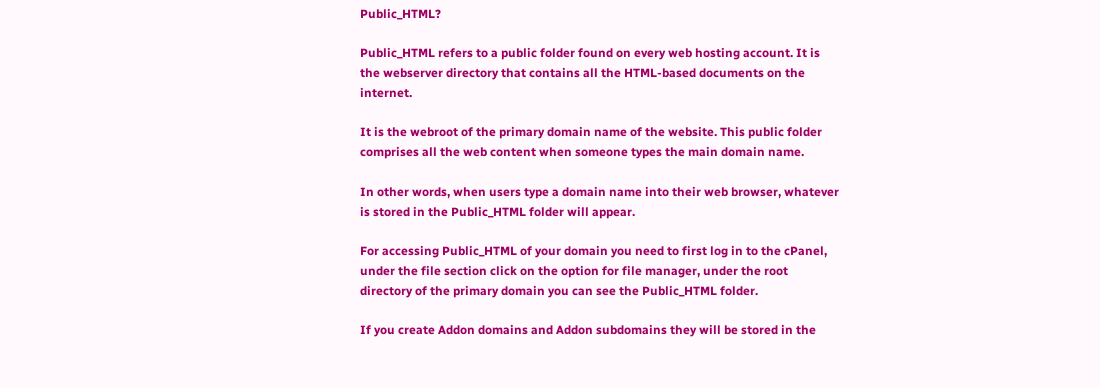Public_HTML?

Public_HTML refers to a public folder found on every web hosting account. It is the webserver directory that contains all the HTML-based documents on the internet.

It is the webroot of the primary domain name of the website. This public folder comprises all the web content when someone types the main domain name.

In other words, when users type a domain name into their web browser, whatever is stored in the Public_HTML folder will appear.

For accessing Public_HTML of your domain you need to first log in to the cPanel, under the file section click on the option for file manager, under the root directory of the primary domain you can see the Public_HTML folder.

If you create Addon domains and Addon subdomains they will be stored in the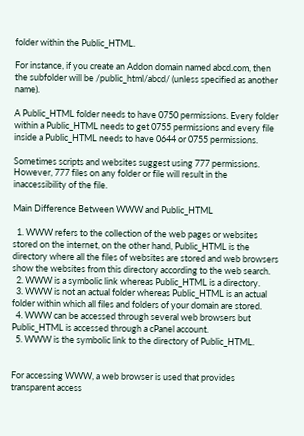folder within the Public_HTML.

For instance, if you create an Addon domain named abcd.com, then the subfolder will be /public_html/abcd/ (unless specified as another name).

A Public_HTML folder needs to have 0750 permissions. Every folder within a Public_HTML needs to get 0755 permissions and every file inside a Public_HTML needs to have 0644 or 0755 permissions.

Sometimes scripts and websites suggest using 777 permissions. However, 777 files on any folder or file will result in the inaccessibility of the file.

Main Difference Between WWW and Public_HTML

  1. WWW refers to the collection of the web pages or websites stored on the internet, on the other hand, Public_HTML is the directory where all the files of websites are stored and web browsers show the websites from this directory according to the web search.
  2. WWW is a symbolic link whereas Public_HTML is a directory.
  3. WWW is not an actual folder whereas Public_HTML is an actual folder within which all files and folders of your domain are stored.
  4. WWW can be accessed through several web browsers but Public_HTML is accessed through a cPanel account.
  5. WWW is the symbolic link to the directory of Public_HTML.


For accessing WWW, a web browser is used that provides transparent access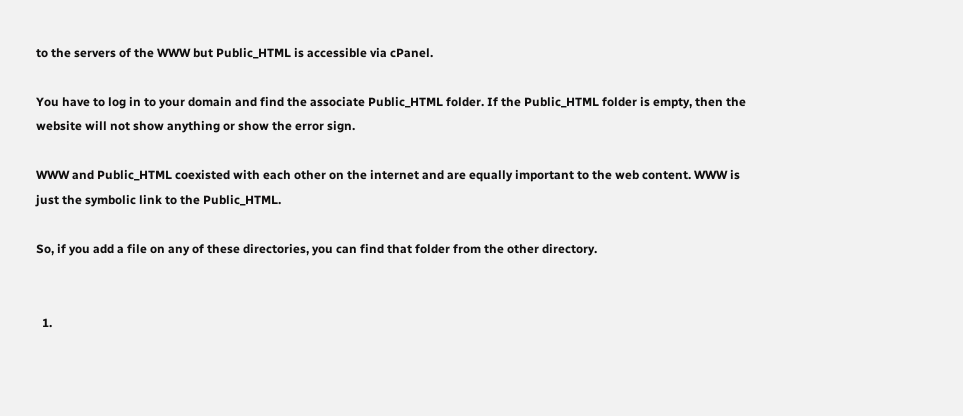to the servers of the WWW but Public_HTML is accessible via cPanel.

You have to log in to your domain and find the associate Public_HTML folder. If the Public_HTML folder is empty, then the website will not show anything or show the error sign.

WWW and Public_HTML coexisted with each other on the internet and are equally important to the web content. WWW is just the symbolic link to the Public_HTML.

So, if you add a file on any of these directories, you can find that folder from the other directory.


  1.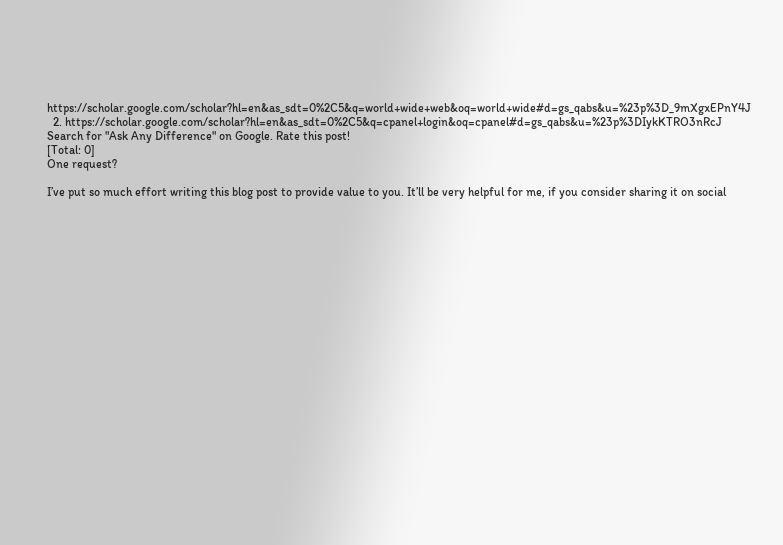https://scholar.google.com/scholar?hl=en&as_sdt=0%2C5&q=world+wide+web&oq=world+wide#d=gs_qabs&u=%23p%3D_9mXgxEPnY4J
  2. https://scholar.google.com/scholar?hl=en&as_sdt=0%2C5&q=cpanel+login&oq=cpanel#d=gs_qabs&u=%23p%3DIykKTRO3nRcJ
Search for "Ask Any Difference" on Google. Rate this post!
[Total: 0]
One request?

I’ve put so much effort writing this blog post to provide value to you. It’ll be very helpful for me, if you consider sharing it on social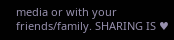media or with your friends/family. SHARING IS ♥